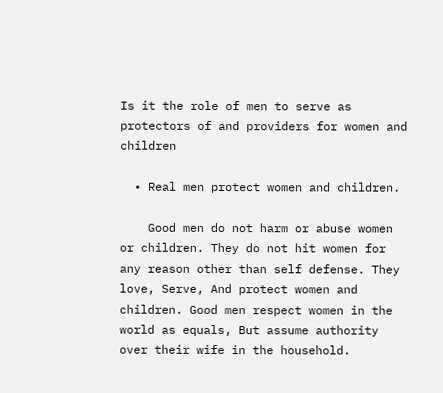Is it the role of men to serve as protectors of and providers for women and children

  • Real men protect women and children.

    Good men do not harm or abuse women or children. They do not hit women for any reason other than self defense. They love, Serve, And protect women and children. Good men respect women in the world as equals, But assume authority over their wife in the household.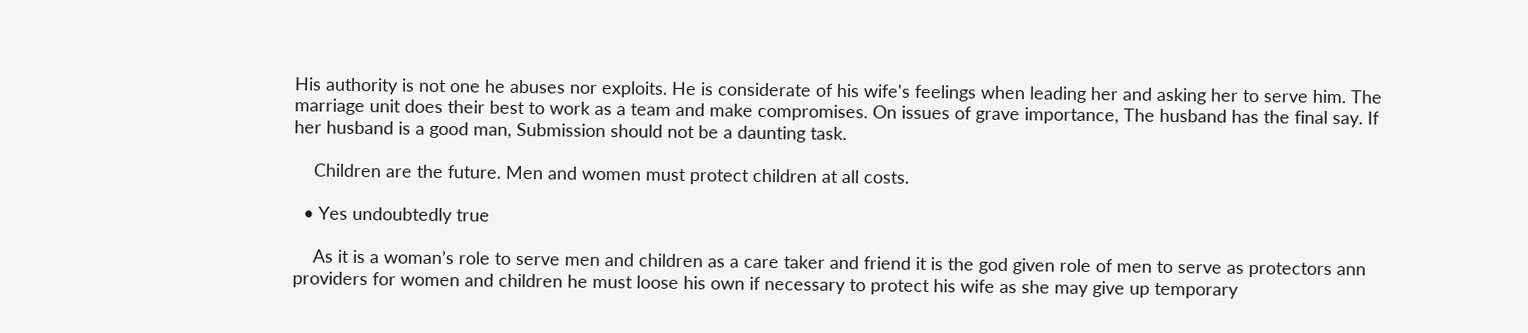His authority is not one he abuses nor exploits. He is considerate of his wife's feelings when leading her and asking her to serve him. The marriage unit does their best to work as a team and make compromises. On issues of grave importance, The husband has the final say. If her husband is a good man, Submission should not be a daunting task.

    Children are the future. Men and women must protect children at all costs.

  • Yes undoubtedly true

    As it is a woman’s role to serve men and children as a care taker and friend it is the god given role of men to serve as protectors ann providers for women and children he must loose his own if necessary to protect his wife as she may give up temporary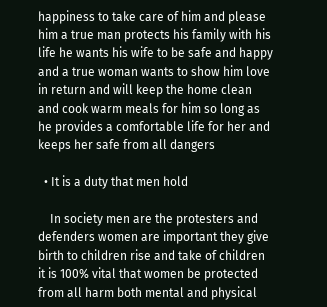happiness to take care of him and please him a true man protects his family with his life he wants his wife to be safe and happy and a true woman wants to show him love in return and will keep the home clean and cook warm meals for him so long as he provides a comfortable life for her and keeps her safe from all dangers

  • It is a duty that men hold

    In society men are the protesters and defenders women are important they give birth to children rise and take of children it is 100% vital that women be protected from all harm both mental and physical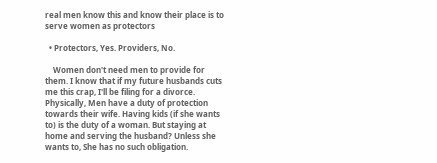real men know this and know their place is to serve women as protectors

  • Protectors, Yes. Providers, No.

    Women don't need men to provide for them. I know that if my future husbands cuts me this crap, I'll be filing for a divorce. Physically, Men have a duty of protection towards their wife. Having kids (if she wants to) is the duty of a woman. But staying at home and serving the husband? Unless she wants to, She has no such obligation.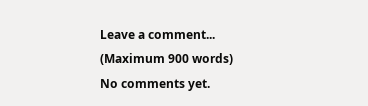Leave a comment...
(Maximum 900 words)
No comments yet.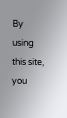By using this site, you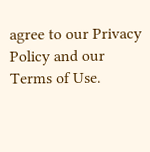agree to our Privacy Policy and our Terms of Use.